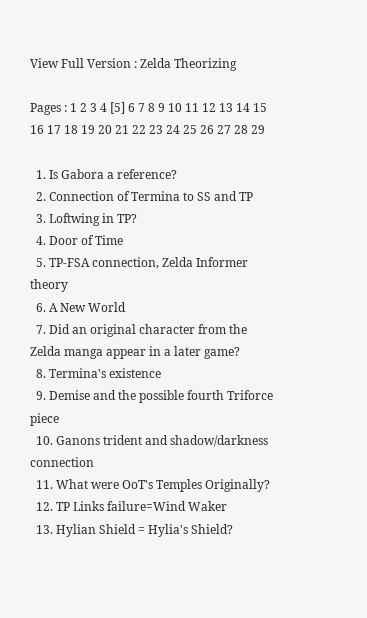View Full Version : Zelda Theorizing

Pages : 1 2 3 4 [5] 6 7 8 9 10 11 12 13 14 15 16 17 18 19 20 21 22 23 24 25 26 27 28 29

  1. Is Gabora a reference?
  2. Connection of Termina to SS and TP
  3. Loftwing in TP?
  4. Door of Time
  5. TP-FSA connection, Zelda Informer theory
  6. A New World
  7. Did an original character from the Zelda manga appear in a later game?
  8. Termina's existence
  9. Demise and the possible fourth Triforce piece
  10. Ganons trident and shadow/darkness connection
  11. What were OoT's Temples Originally?
  12. TP Links failure=Wind Waker
  13. Hylian Shield = Hylia's Shield?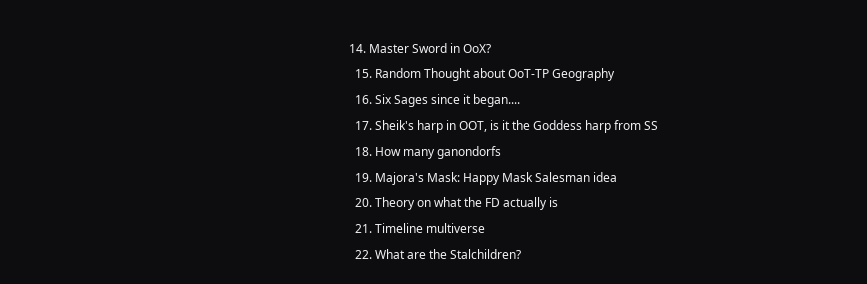14. Master Sword in OoX?
  15. Random Thought about OoT-TP Geography
  16. Six Sages since it began....
  17. Sheik's harp in OOT, is it the Goddess harp from SS
  18. How many ganondorfs
  19. Majora's Mask: Happy Mask Salesman idea
  20. Theory on what the FD actually is
  21. Timeline multiverse
  22. What are the Stalchildren?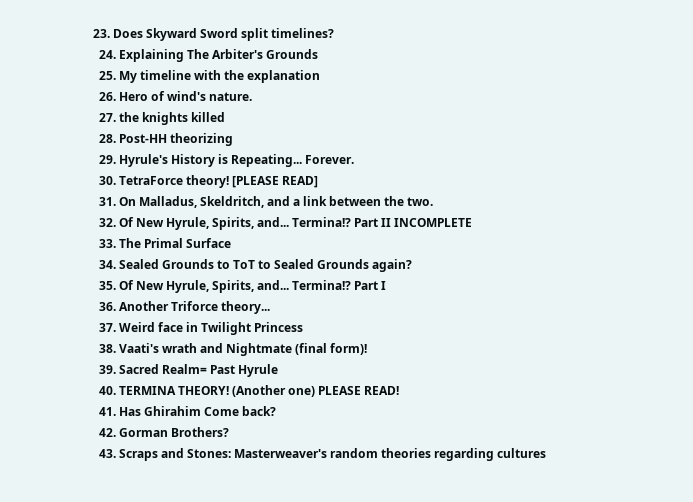23. Does Skyward Sword split timelines?
  24. Explaining The Arbiter's Grounds
  25. My timeline with the explanation
  26. Hero of wind's nature.
  27. the knights killed
  28. Post-HH theorizing
  29. Hyrule's History is Repeating... Forever.
  30. TetraForce theory! [PLEASE READ]
  31. On Malladus, Skeldritch, and a link between the two.
  32. Of New Hyrule, Spirits, and... Termina!? Part II INCOMPLETE
  33. The Primal Surface
  34. Sealed Grounds to ToT to Sealed Grounds again?
  35. Of New Hyrule, Spirits, and... Termina!? Part I
  36. Another Triforce theory...
  37. Weird face in Twilight Princess
  38. Vaati's wrath and Nightmate (final form)!
  39. Sacred Realm= Past Hyrule
  40. TERMINA THEORY! (Another one) PLEASE READ!
  41. Has Ghirahim Come back?
  42. Gorman Brothers?
  43. Scraps and Stones: Masterweaver's random theories regarding cultures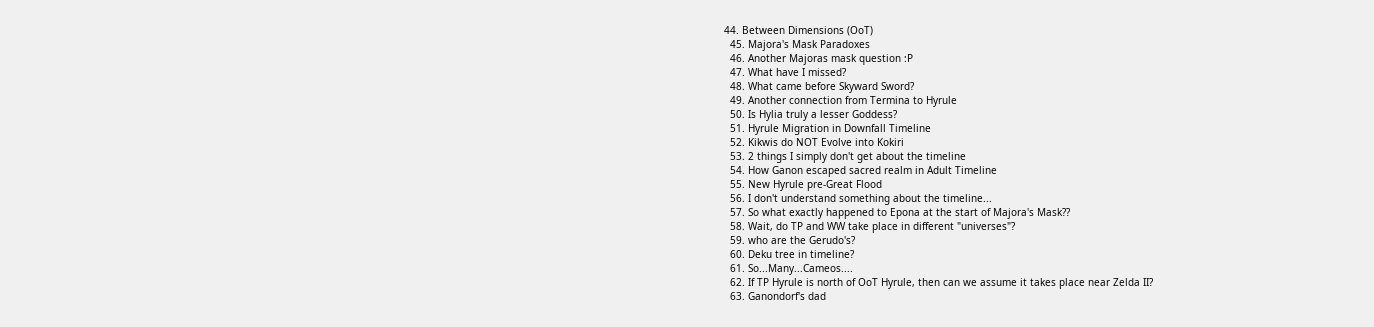44. Between Dimensions (OoT)
  45. Majora's Mask Paradoxes
  46. Another Majoras mask question :P
  47. What have I missed?
  48. What came before Skyward Sword?
  49. Another connection from Termina to Hyrule
  50. Is Hylia truly a lesser Goddess?
  51. Hyrule Migration in Downfall Timeline
  52. Kikwis do NOT Evolve into Kokiri
  53. 2 things I simply don't get about the timeline
  54. How Ganon escaped sacred realm in Adult Timeline
  55. New Hyrule pre-Great Flood
  56. I don't understand something about the timeline...
  57. So what exactly happened to Epona at the start of Majora's Mask??
  58. Wait, do TP and WW take place in different "universes"?
  59. who are the Gerudo's?
  60. Deku tree in timeline?
  61. So...Many...Cameos....
  62. If TP Hyrule is north of OoT Hyrule, then can we assume it takes place near Zelda II?
  63. Ganondorf's dad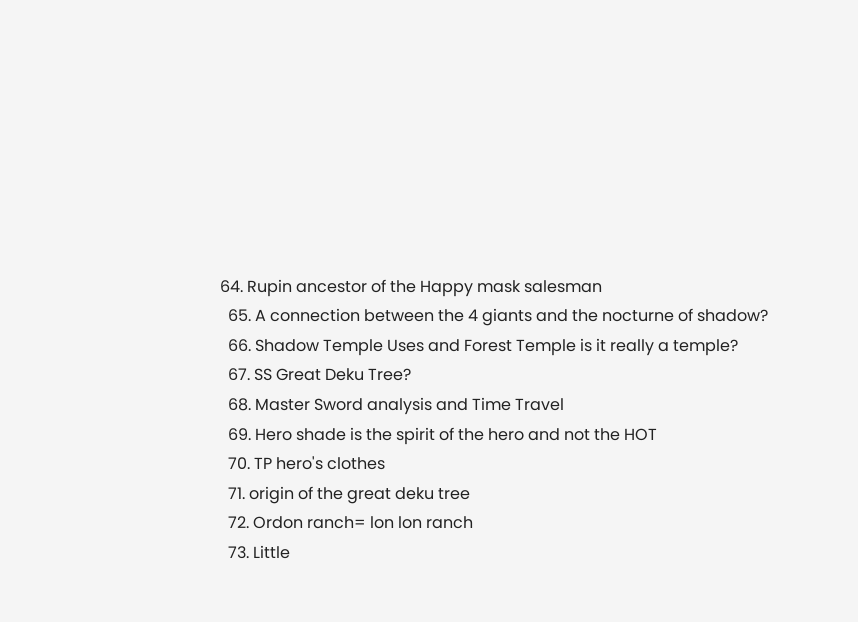64. Rupin ancestor of the Happy mask salesman
  65. A connection between the 4 giants and the nocturne of shadow?
  66. Shadow Temple Uses and Forest Temple is it really a temple?
  67. SS Great Deku Tree?
  68. Master Sword analysis and Time Travel
  69. Hero shade is the spirit of the hero and not the HOT
  70. TP hero's clothes
  71. origin of the great deku tree
  72. Ordon ranch= lon lon ranch
  73. Little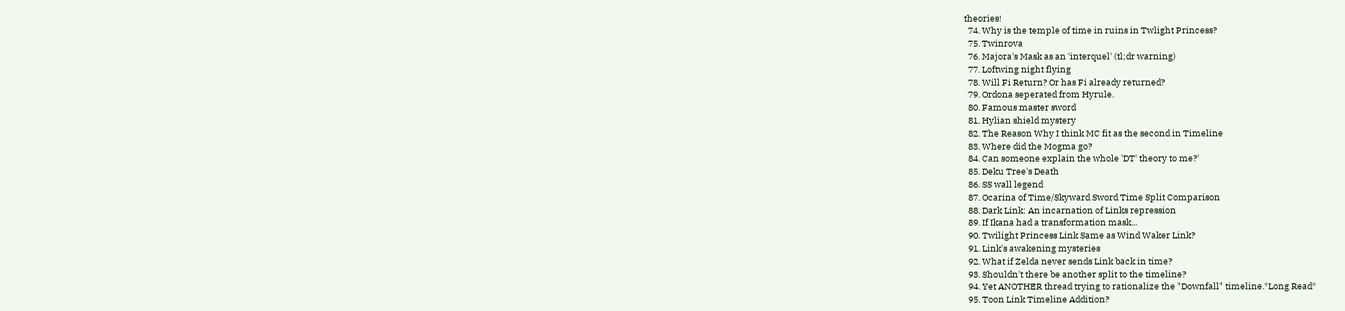theories!
  74. Why is the temple of time in ruins in Twlight Princess?
  75. Twinrova
  76. Majora's Mask as an 'interquel' (tl;dr warning)
  77. Loftwing night flying
  78. Will Fi Return? Or has Fi already returned?
  79. Ordona seperated from Hyrule.
  80. Famous master sword
  81. Hylian shield mystery
  82. The Reason Why I think MC fit as the second in Timeline
  83. Where did the Mogma go?
  84. Can someone explain the whole 'DT' theory to me?'
  85. Deku Tree's Death
  86. SS wall legend
  87. Ocarina of Time/Skyward Sword Time Split Comparison
  88. Dark Link: An incarnation of Links repression
  89. If Ikana had a transformation mask...
  90. Twilight Princess Link Same as Wind Waker Link?
  91. Link's awakening mysteries
  92. What if Zelda never sends Link back in time?
  93. Shouldn't there be another split to the timeline?
  94. Yet ANOTHER thread trying to rationalize the "Downfall" timeline.*Long Read*
  95. Toon Link Timeline Addition?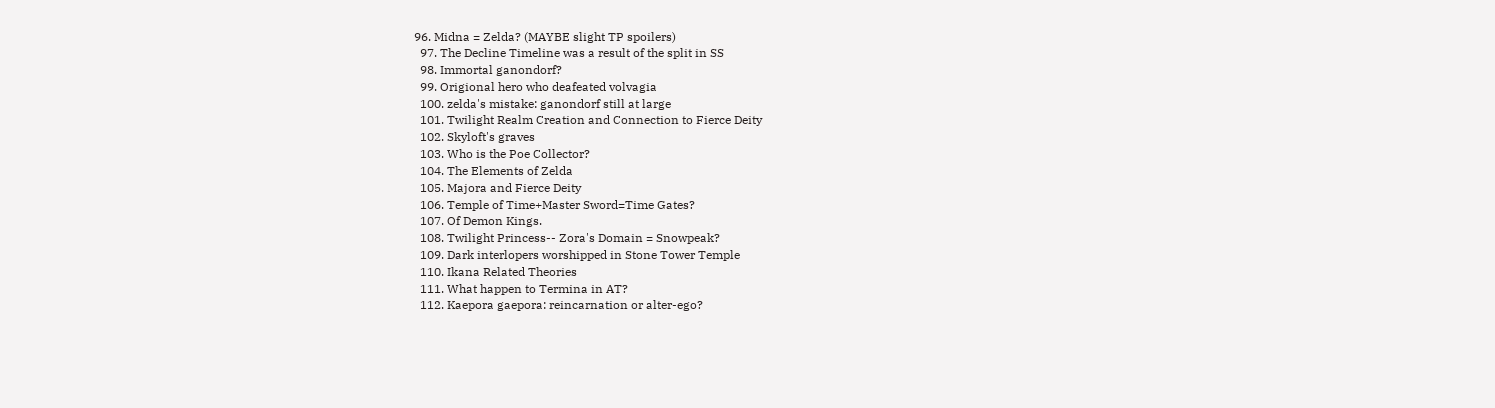96. Midna = Zelda? (MAYBE slight TP spoilers)
  97. The Decline Timeline was a result of the split in SS
  98. Immortal ganondorf?
  99. Origional hero who deafeated volvagia
  100. zelda's mistake: ganondorf still at large
  101. Twilight Realm Creation and Connection to Fierce Deity
  102. Skyloft's graves
  103. Who is the Poe Collector?
  104. The Elements of Zelda
  105. Majora and Fierce Deity
  106. Temple of Time+Master Sword=Time Gates?
  107. Of Demon Kings.
  108. Twilight Princess-- Zora's Domain = Snowpeak?
  109. Dark interlopers worshipped in Stone Tower Temple
  110. Ikana Related Theories
  111. What happen to Termina in AT?
  112. Kaepora gaepora: reincarnation or alter-ego?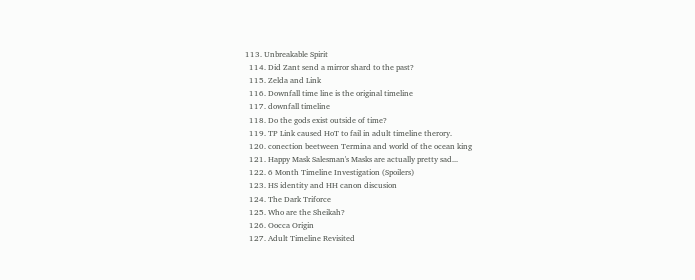113. Unbreakable Spirit
  114. Did Zant send a mirror shard to the past?
  115. Zelda and Link
  116. Downfall time line is the original timeline
  117. downfall timeline
  118. Do the gods exist outside of time?
  119. TP Link caused HoT to fail in adult timeline therory.
  120. conection beetween Termina and world of the ocean king
  121. Happy Mask Salesman's Masks are actually pretty sad...
  122. 6 Month Timeline Investigation (Spoilers)
  123. HS identity and HH canon discusion
  124. The Dark Triforce
  125. Who are the Sheikah?
  126. Oocca Origin
  127. Adult Timeline Revisited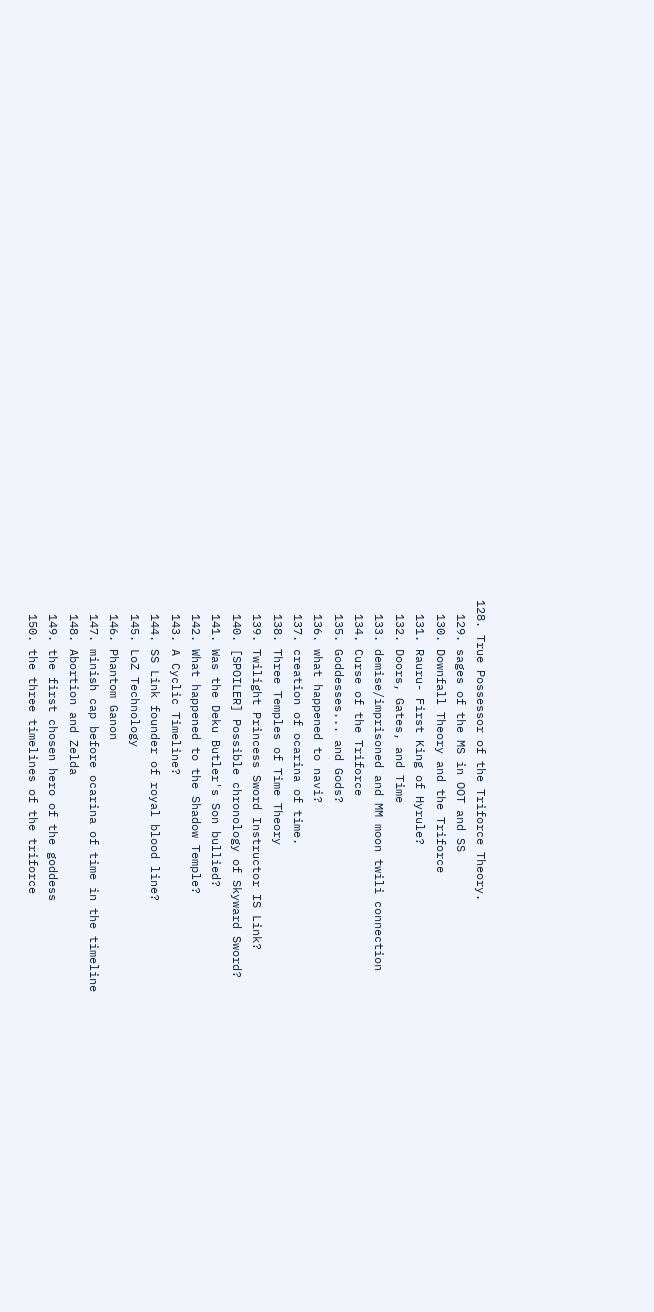128. True Possessor of the Triforce Theory.
  129. sages of the MS in OOT and SS
  130. Downfall Theory and the Triforce
  131. Rauru- First King of Hyrule?
  132. Doors, Gates, and Time
  133. demise/imprisoned and MM moon twili connection
  134. Curse of the Triforce
  135. Goddesses... and Gods?
  136. what happened to navi?
  137. creation of ocarina of time.
  138. Three Temples of Time Theory
  139. Twilight Princess Sword Instructor IS Link?
  140. [SPOILER] Possible chronology of Skyward Sword?
  141. Was the Deku Butler's Son bullied?
  142. What happened to the Shadow Temple?
  143. A Cyclic Timeline?
  144. SS Link founder of royal blood line?
  145. LoZ Technology
  146. Phantom Ganon
  147. minish cap before ocarina of time in the timeline
  148. Abortion and Zelda
  149. the first chosen hero of the goddess
  150. the three timelines of the triforce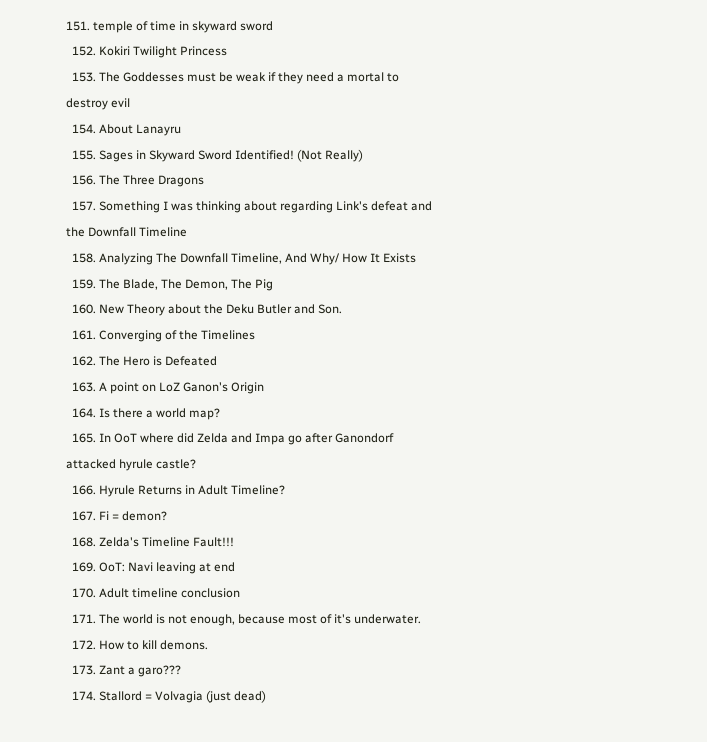151. temple of time in skyward sword
  152. Kokiri Twilight Princess
  153. The Goddesses must be weak if they need a mortal to destroy evil
  154. About Lanayru
  155. Sages in Skyward Sword Identified! (Not Really)
  156. The Three Dragons
  157. Something I was thinking about regarding Link's defeat and the Downfall Timeline
  158. Analyzing The Downfall Timeline, And Why/ How It Exists
  159. The Blade, The Demon, The Pig
  160. New Theory about the Deku Butler and Son.
  161. Converging of the Timelines
  162. The Hero is Defeated
  163. A point on LoZ Ganon's Origin
  164. Is there a world map?
  165. In OoT where did Zelda and Impa go after Ganondorf attacked hyrule castle?
  166. Hyrule Returns in Adult Timeline?
  167. Fi = demon?
  168. Zelda's Timeline Fault!!!
  169. OoT: Navi leaving at end
  170. Adult timeline conclusion
  171. The world is not enough, because most of it's underwater.
  172. How to kill demons.
  173. Zant a garo???
  174. Stallord = Volvagia (just dead)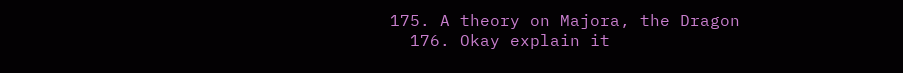175. A theory on Majora, the Dragon
  176. Okay explain it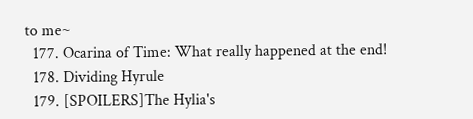to me~
  177. Ocarina of Time: What really happened at the end!
  178. Dividing Hyrule
  179. [SPOILERS]The Hylia's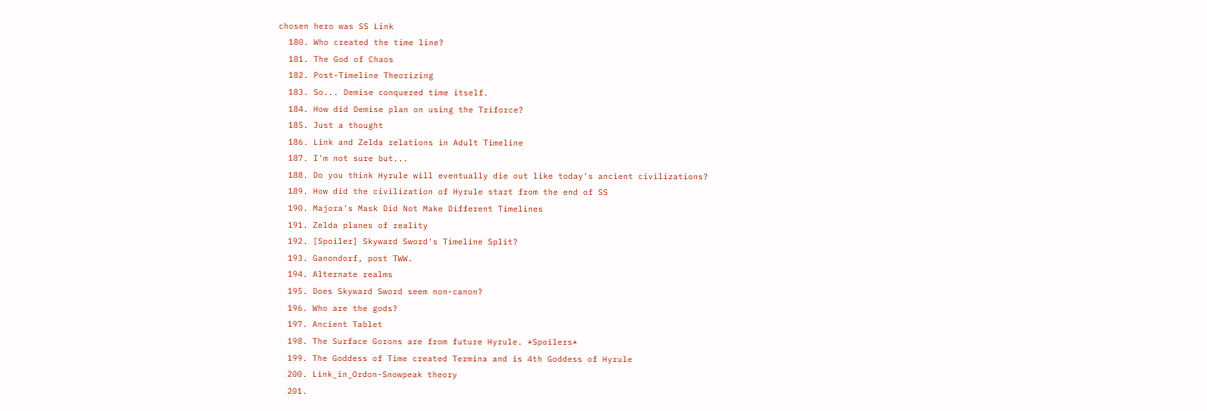chosen hero was SS Link
  180. Who created the time line?
  181. The God of Chaos
  182. Post-Timeline Theorizing
  183. So... Demise conquered time itself.
  184. How did Demise plan on using the Triforce?
  185. Just a thought
  186. Link and Zelda relations in Adult Timeline
  187. I'm not sure but...
  188. Do you think Hyrule will eventually die out like today's ancient civilizations?
  189. How did the civilization of Hyrule start from the end of SS
  190. Majora's Mask Did Not Make Different Timelines
  191. Zelda planes of reality
  192. [Spoiler] Skyward Sword's Timeline Split?
  193. Ganondorf, post TWW.
  194. Alternate realms
  195. Does Skyward Sword seem non-canon?
  196. Who are the gods?
  197. Ancient Tablet
  198. The Surface Gorons are from future Hyrule. *Spoilers*
  199. The Goddess of Time created Termina and is 4th Goddess of Hyrule
  200. Link_in_Ordon-Snowpeak theory
  201.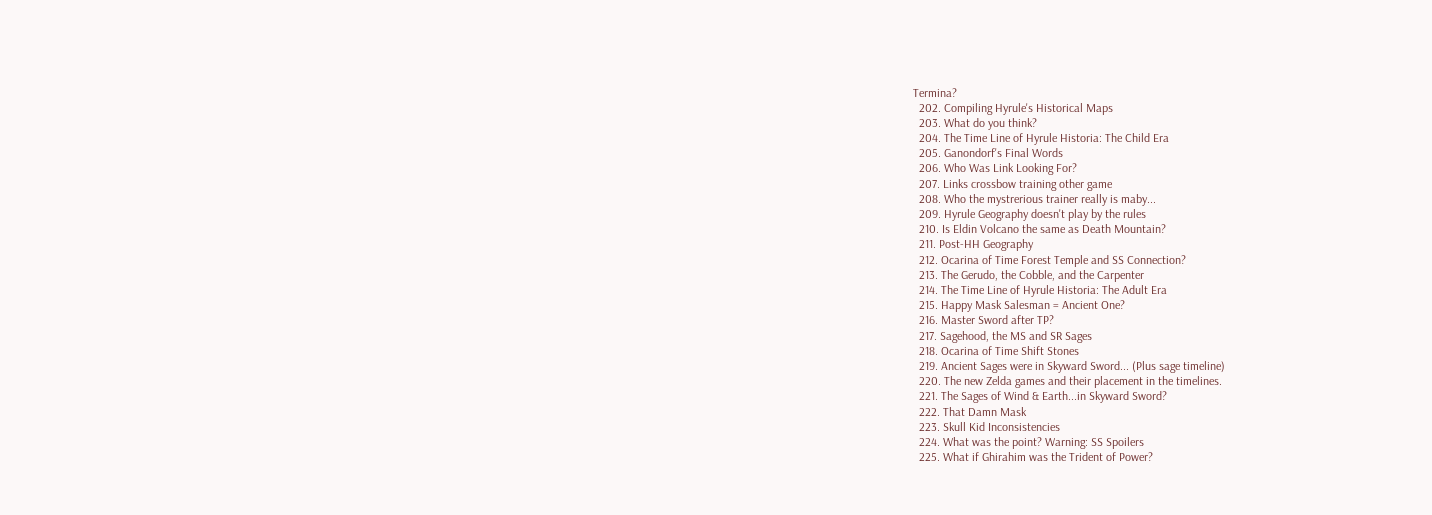Termina?
  202. Compiling Hyrule's Historical Maps
  203. What do you think?
  204. The Time Line of Hyrule Historia: The Child Era
  205. Ganondorf's Final Words
  206. Who Was Link Looking For?
  207. Links crossbow training other game
  208. Who the mystrerious trainer really is maby...
  209. Hyrule Geography doesn't play by the rules
  210. Is Eldin Volcano the same as Death Mountain?
  211. Post-HH Geography
  212. Ocarina of Time Forest Temple and SS Connection?
  213. The Gerudo, the Cobble, and the Carpenter
  214. The Time Line of Hyrule Historia: The Adult Era
  215. Happy Mask Salesman = Ancient One?
  216. Master Sword after TP?
  217. Sagehood, the MS and SR Sages
  218. Ocarina of Time Shift Stones
  219. Ancient Sages were in Skyward Sword... (Plus sage timeline)
  220. The new Zelda games and their placement in the timelines.
  221. The Sages of Wind & Earth...in Skyward Sword?
  222. That Damn Mask
  223. Skull Kid Inconsistencies
  224. What was the point? Warning: SS Spoilers
  225. What if Ghirahim was the Trident of Power?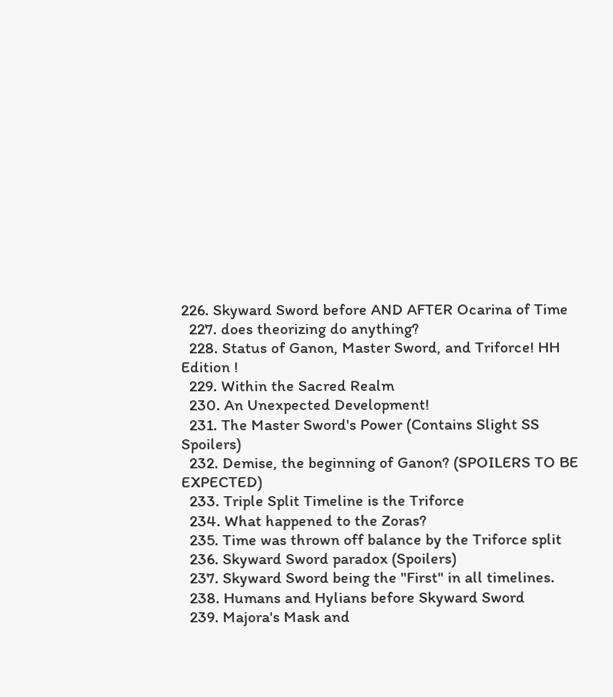226. Skyward Sword before AND AFTER Ocarina of Time
  227. does theorizing do anything?
  228. Status of Ganon, Master Sword, and Triforce! HH Edition !
  229. Within the Sacred Realm
  230. An Unexpected Development!
  231. The Master Sword's Power (Contains Slight SS Spoilers)
  232. Demise, the beginning of Ganon? (SPOILERS TO BE EXPECTED)
  233. Triple Split Timeline is the Triforce
  234. What happened to the Zoras?
  235. Time was thrown off balance by the Triforce split
  236. Skyward Sword paradox (Spoilers)
  237. Skyward Sword being the "First" in all timelines.
  238. Humans and Hylians before Skyward Sword
  239. Majora's Mask and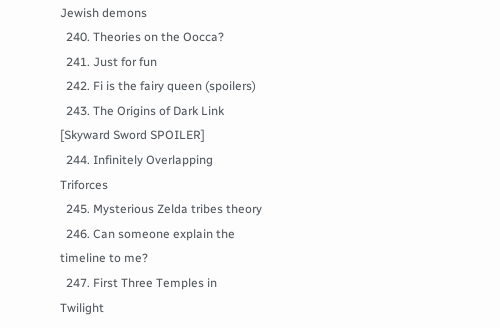Jewish demons
  240. Theories on the Oocca?
  241. Just for fun
  242. Fi is the fairy queen (spoilers)
  243. The Origins of Dark Link [Skyward Sword SPOILER]
  244. Infinitely Overlapping Triforces
  245. Mysterious Zelda tribes theory
  246. Can someone explain the timeline to me?
  247. First Three Temples in Twilight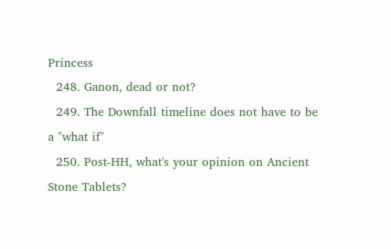Princess
  248. Ganon, dead or not?
  249. The Downfall timeline does not have to be a "what if"
  250. Post-HH, what's your opinion on Ancient Stone Tablets?